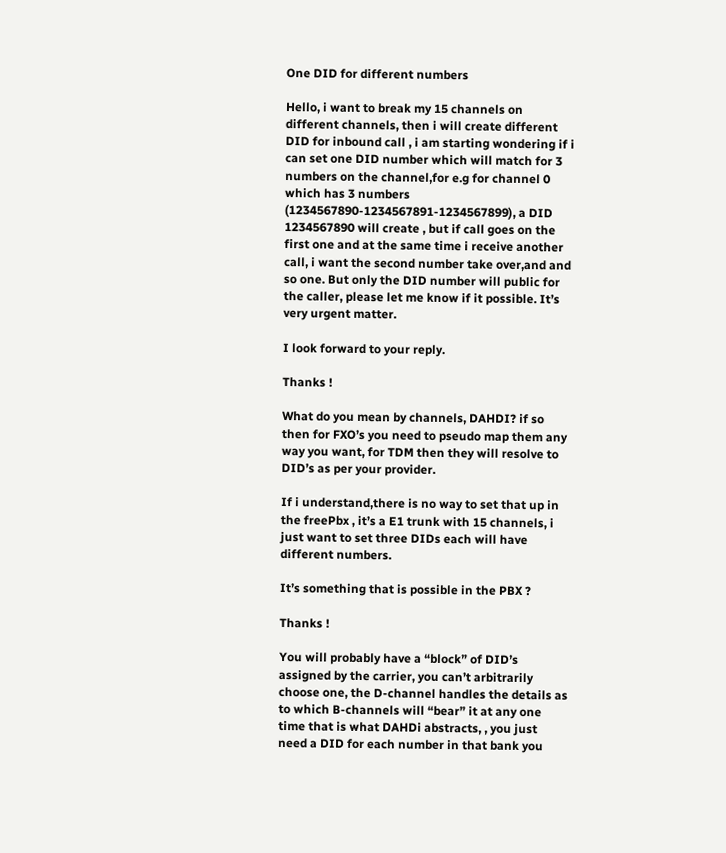One DID for different numbers

Hello, i want to break my 15 channels on different channels, then i will create different DID for inbound call , i am starting wondering if i can set one DID number which will match for 3 numbers on the channel,for e.g for channel 0 which has 3 numbers (1234567890-1234567891-1234567899), a DID 1234567890 will create , but if call goes on the first one and at the same time i receive another call, i want the second number take over,and and so one. But only the DID number will public for the caller, please let me know if it possible. It’s very urgent matter.

I look forward to your reply.

Thanks !

What do you mean by channels, DAHDI? if so then for FXO’s you need to pseudo map them any way you want, for TDM then they will resolve to DID’s as per your provider.

If i understand,there is no way to set that up in the freePbx , it’s a E1 trunk with 15 channels, i just want to set three DIDs each will have different numbers.

It’s something that is possible in the PBX ?

Thanks !

You will probably have a “block” of DID’s assigned by the carrier, you can’t arbitrarily choose one, the D-channel handles the details as to which B-channels will “bear” it at any one time that is what DAHDi abstracts, , you just need a DID for each number in that bank you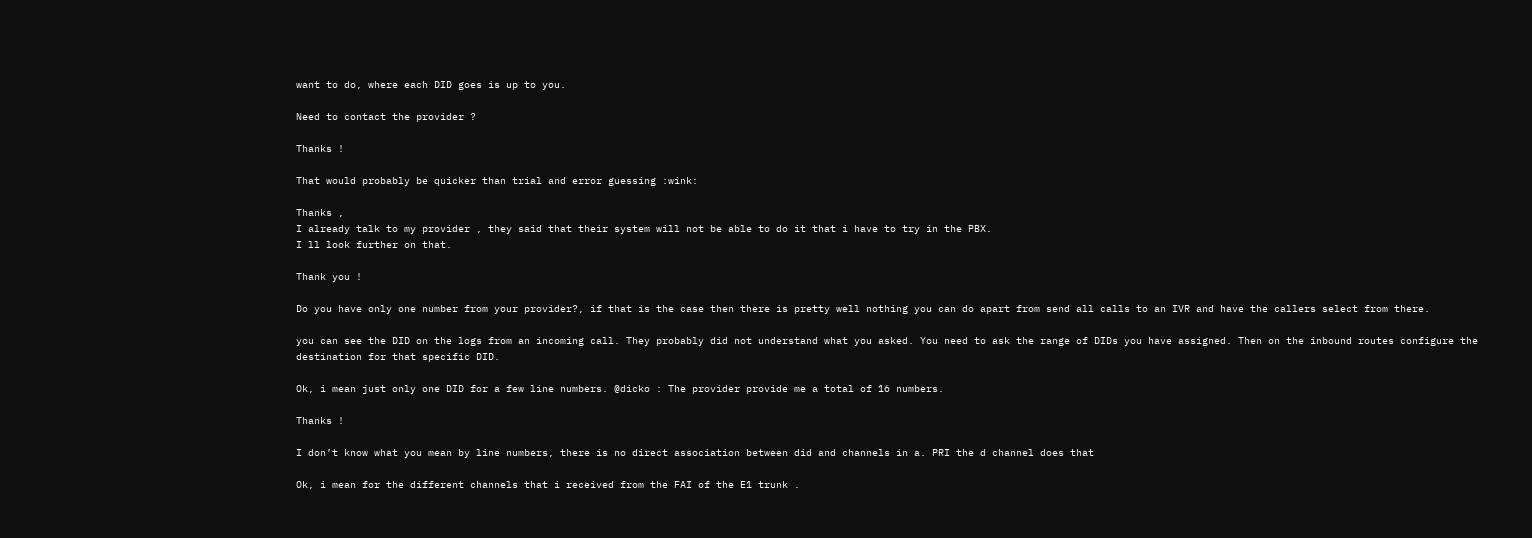want to do, where each DID goes is up to you.

Need to contact the provider ?

Thanks !

That would probably be quicker than trial and error guessing :wink:

Thanks ,
I already talk to my provider , they said that their system will not be able to do it that i have to try in the PBX.
I ll look further on that.

Thank you !

Do you have only one number from your provider?, if that is the case then there is pretty well nothing you can do apart from send all calls to an IVR and have the callers select from there.

you can see the DID on the logs from an incoming call. They probably did not understand what you asked. You need to ask the range of DIDs you have assigned. Then on the inbound routes configure the destination for that specific DID.

Ok, i mean just only one DID for a few line numbers. @dicko : The provider provide me a total of 16 numbers.

Thanks !

I don’t know what you mean by line numbers, there is no direct association between did and channels in a. PRI the d channel does that

Ok, i mean for the different channels that i received from the FAI of the E1 trunk .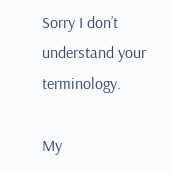Sorry I don’t understand your terminology.

My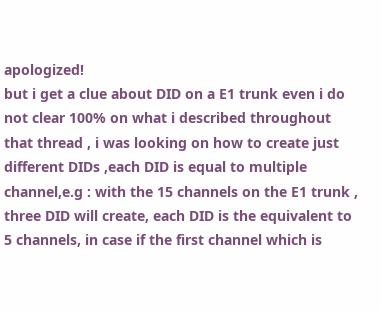apologized!
but i get a clue about DID on a E1 trunk even i do not clear 100% on what i described throughout that thread , i was looking on how to create just different DIDs ,each DID is equal to multiple channel,e.g : with the 15 channels on the E1 trunk , three DID will create, each DID is the equivalent to 5 channels, in case if the first channel which is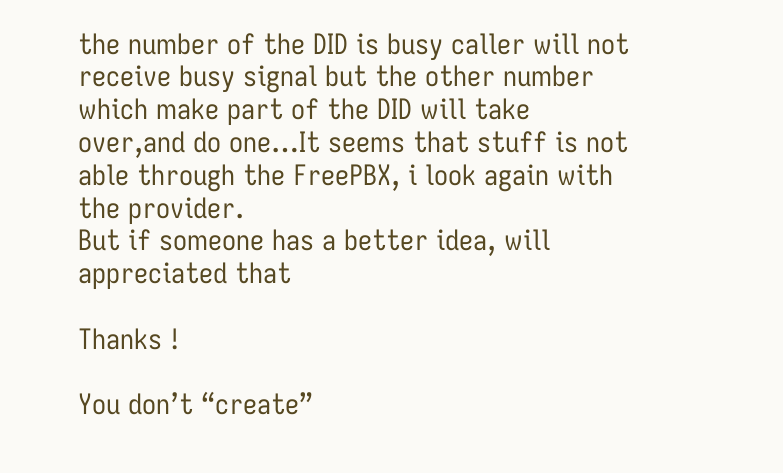the number of the DID is busy caller will not receive busy signal but the other number which make part of the DID will take over,and do one…It seems that stuff is not able through the FreePBX, i look again with the provider.
But if someone has a better idea, will appreciated that

Thanks !

You don’t “create”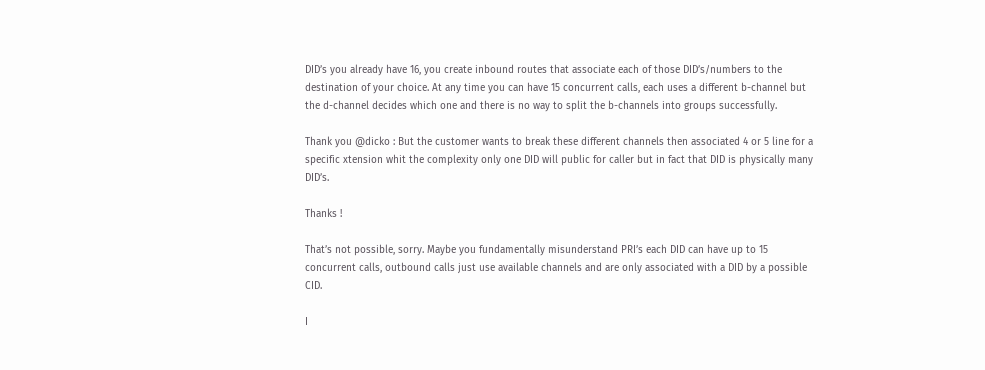DID’s you already have 16, you create inbound routes that associate each of those DID’s/numbers to the destination of your choice. At any time you can have 15 concurrent calls, each uses a different b-channel but the d-channel decides which one and there is no way to split the b-channels into groups successfully.

Thank you @dicko : But the customer wants to break these different channels then associated 4 or 5 line for a specific xtension whit the complexity only one DID will public for caller but in fact that DID is physically many DID’s.

Thanks !

That’s not possible, sorry. Maybe you fundamentally misunderstand PRI’s each DID can have up to 15 concurrent calls, outbound calls just use available channels and are only associated with a DID by a possible CID.

I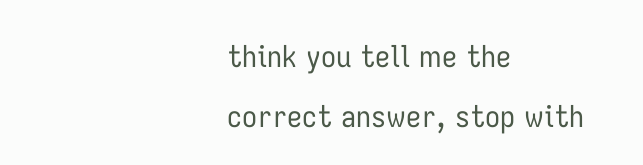think you tell me the correct answer, stop with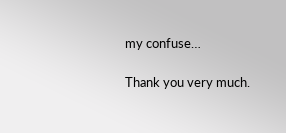my confuse…

Thank you very much.